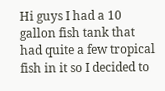Hi guys I had a 10 gallon fish tank that had quite a few tropical fish in it so I decided to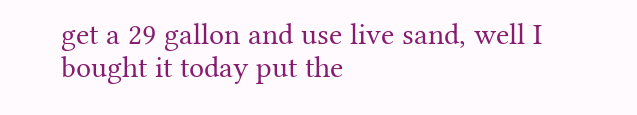get a 29 gallon and use live sand, well I bought it today put the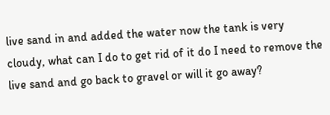live sand in and added the water now the tank is very cloudy, what can I do to get rid of it do I need to remove the live sand and go back to gravel or will it go away?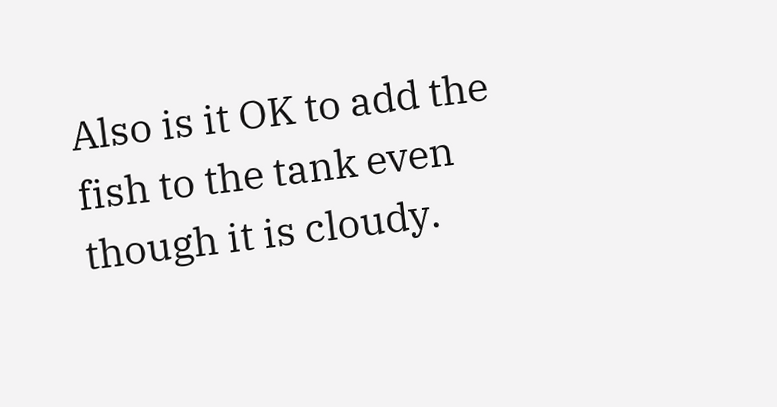Also is it OK to add the fish to the tank even though it is cloudy.